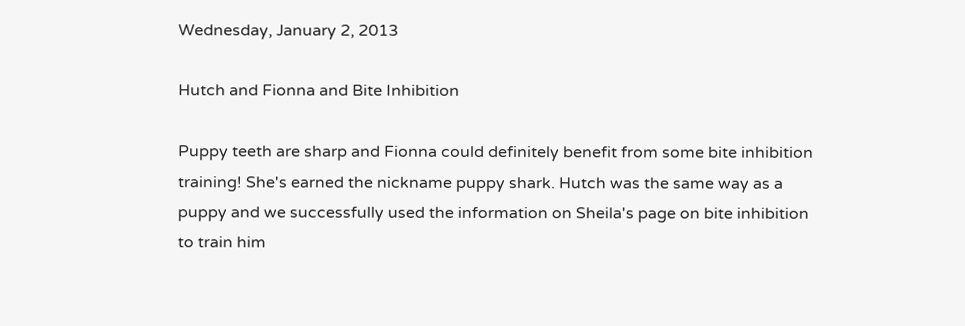Wednesday, January 2, 2013

Hutch and Fionna and Bite Inhibition

Puppy teeth are sharp and Fionna could definitely benefit from some bite inhibition training! She's earned the nickname puppy shark. Hutch was the same way as a puppy and we successfully used the information on Sheila's page on bite inhibition to train him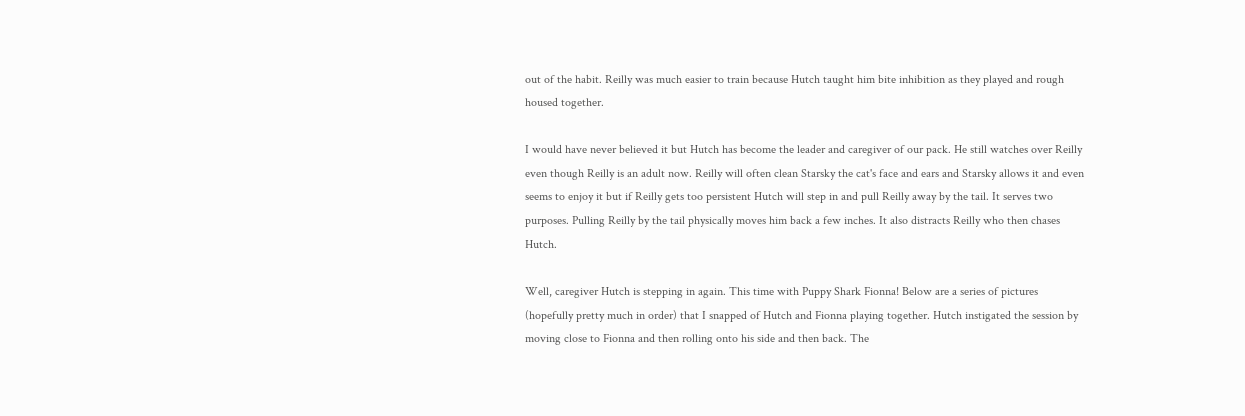out of the habit. Reilly was much easier to train because Hutch taught him bite inhibition as they played and rough housed together.

I would have never believed it but Hutch has become the leader and caregiver of our pack. He still watches over Reilly even though Reilly is an adult now. Reilly will often clean Starsky the cat's face and ears and Starsky allows it and even seems to enjoy it but if Reilly gets too persistent Hutch will step in and pull Reilly away by the tail. It serves two purposes. Pulling Reilly by the tail physically moves him back a few inches. It also distracts Reilly who then chases Hutch.

Well, caregiver Hutch is stepping in again. This time with Puppy Shark Fionna! Below are a series of pictures (hopefully pretty much in order) that I snapped of Hutch and Fionna playing together. Hutch instigated the session by moving close to Fionna and then rolling onto his side and then back. The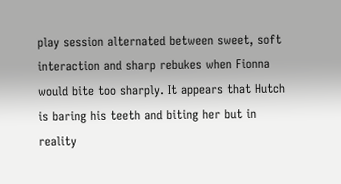play session alternated between sweet, soft interaction and sharp rebukes when Fionna would bite too sharply. It appears that Hutch is baring his teeth and biting her but in reality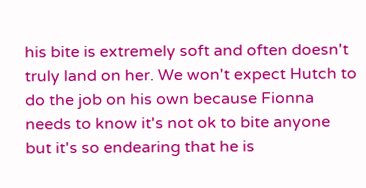his bite is extremely soft and often doesn't truly land on her. We won't expect Hutch to do the job on his own because Fionna needs to know it's not ok to bite anyone but it's so endearing that he is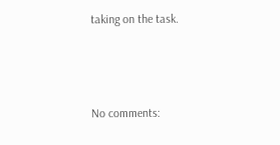taking on the task.



No comments: